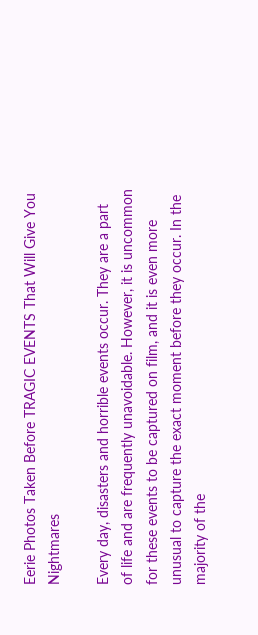Eerie Photos Taken Before TRAGIC EVENTS That Will Give You Nightmares

Every day, disasters and horrible events occur. They are a part of life and are frequently unavoidable. However, it is uncommon for these events to be captured on film, and it is even more unusual to capture the exact moment before they occur. In the majority of the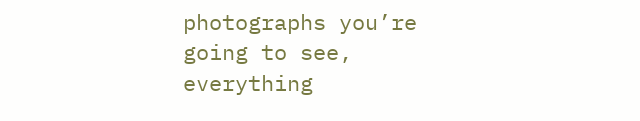photographs you’re going to see, everything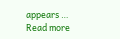appears … Read more